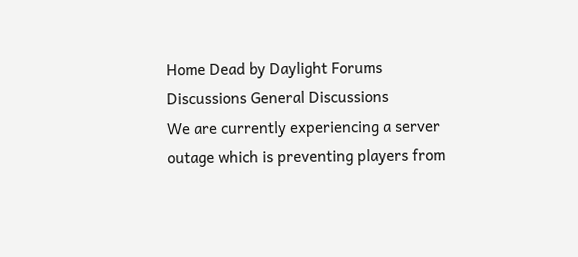Home Dead by Daylight Forums Discussions General Discussions
We are currently experiencing a server outage which is preventing players from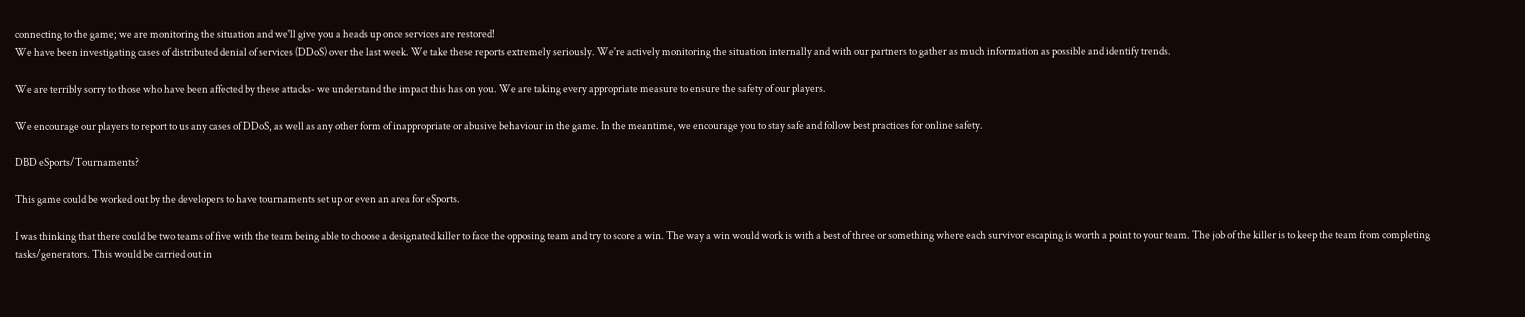connecting to the game; we are monitoring the situation and we'll give you a heads up once services are restored!
We have been investigating cases of distributed denial of services (DDoS) over the last week. We take these reports extremely seriously. We're actively monitoring the situation internally and with our partners to gather as much information as possible and identify trends.

We are terribly sorry to those who have been affected by these attacks- we understand the impact this has on you. We are taking every appropriate measure to ensure the safety of our players.

We encourage our players to report to us any cases of DDoS, as well as any other form of inappropriate or abusive behaviour in the game. In the meantime, we encourage you to stay safe and follow best practices for online safety.

DBD eSports/Tournaments?

This game could be worked out by the developers to have tournaments set up or even an area for eSports.

I was thinking that there could be two teams of five with the team being able to choose a designated killer to face the opposing team and try to score a win. The way a win would work is with a best of three or something where each survivor escaping is worth a point to your team. The job of the killer is to keep the team from completing tasks/generators. This would be carried out in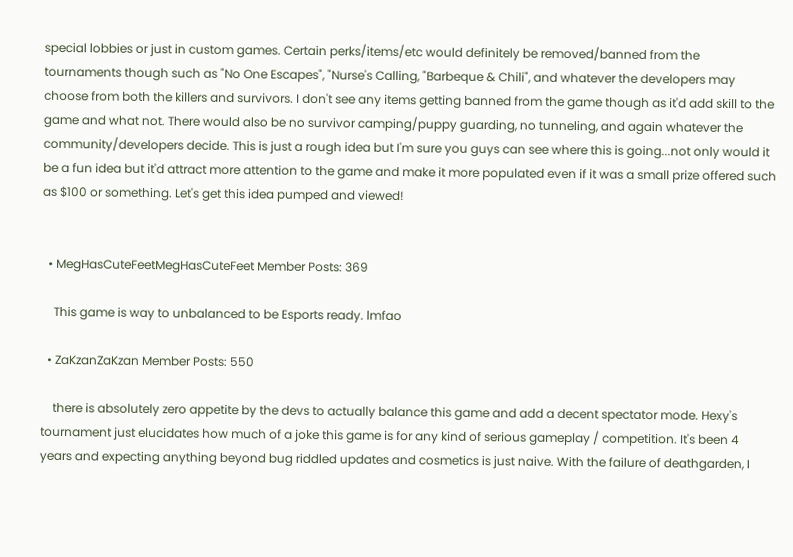special lobbies or just in custom games. Certain perks/items/etc would definitely be removed/banned from the tournaments though such as "No One Escapes", "Nurse's Calling, "Barbeque & Chili", and whatever the developers may choose from both the killers and survivors. I don't see any items getting banned from the game though as it'd add skill to the game and what not. There would also be no survivor camping/puppy guarding, no tunneling, and again whatever the community/developers decide. This is just a rough idea but I'm sure you guys can see where this is going...not only would it be a fun idea but it'd attract more attention to the game and make it more populated even if it was a small prize offered such as $100 or something. Let's get this idea pumped and viewed!


  • MegHasCuteFeetMegHasCuteFeet Member Posts: 369

    This game is way to unbalanced to be Esports ready. lmfao

  • ZaKzanZaKzan Member Posts: 550

    there is absolutely zero appetite by the devs to actually balance this game and add a decent spectator mode. Hexy's tournament just elucidates how much of a joke this game is for any kind of serious gameplay / competition. It's been 4 years and expecting anything beyond bug riddled updates and cosmetics is just naive. With the failure of deathgarden, I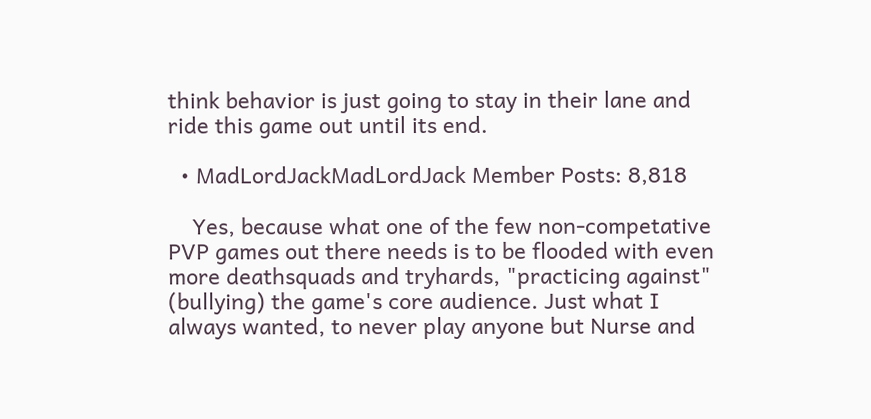think behavior is just going to stay in their lane and ride this game out until its end.

  • MadLordJackMadLordJack Member Posts: 8,818

    Yes, because what one of the few non-competative PVP games out there needs is to be flooded with even more deathsquads and tryhards, "practicing against" (bullying) the game's core audience. Just what I always wanted, to never play anyone but Nurse and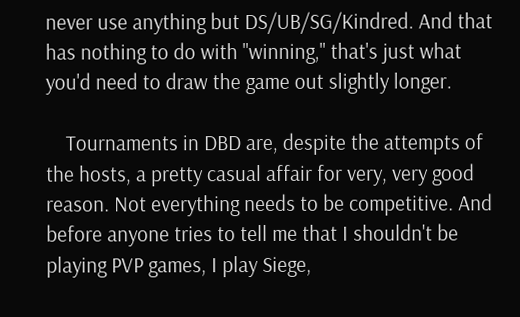never use anything but DS/UB/SG/Kindred. And that has nothing to do with "winning," that's just what you'd need to draw the game out slightly longer.

    Tournaments in DBD are, despite the attempts of the hosts, a pretty casual affair for very, very good reason. Not everything needs to be competitive. And before anyone tries to tell me that I shouldn't be playing PVP games, I play Siege,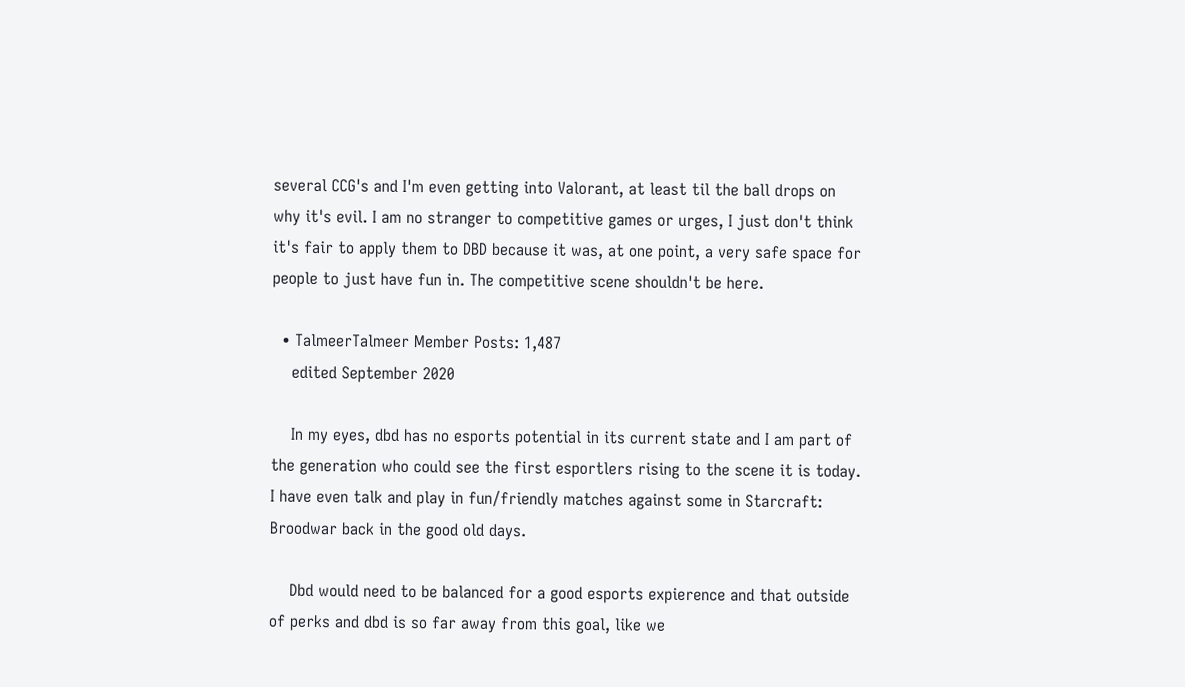several CCG's and I'm even getting into Valorant, at least til the ball drops on why it's evil. I am no stranger to competitive games or urges, I just don't think it's fair to apply them to DBD because it was, at one point, a very safe space for people to just have fun in. The competitive scene shouldn't be here.

  • TalmeerTalmeer Member Posts: 1,487
    edited September 2020

    In my eyes, dbd has no esports potential in its current state and I am part of the generation who could see the first esportlers rising to the scene it is today. I have even talk and play in fun/friendly matches against some in Starcraft: Broodwar back in the good old days.

    Dbd would need to be balanced for a good esports expierence and that outside of perks and dbd is so far away from this goal, like we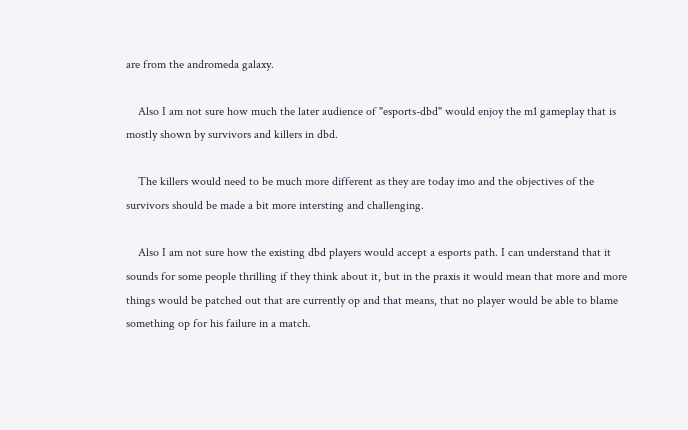are from the andromeda galaxy.

    Also I am not sure how much the later audience of "esports-dbd" would enjoy the m1 gameplay that is mostly shown by survivors and killers in dbd.

    The killers would need to be much more different as they are today imo and the objectives of the survivors should be made a bit more intersting and challenging.

    Also I am not sure how the existing dbd players would accept a esports path. I can understand that it sounds for some people thrilling if they think about it, but in the praxis it would mean that more and more things would be patched out that are currently op and that means, that no player would be able to blame something op for his failure in a match.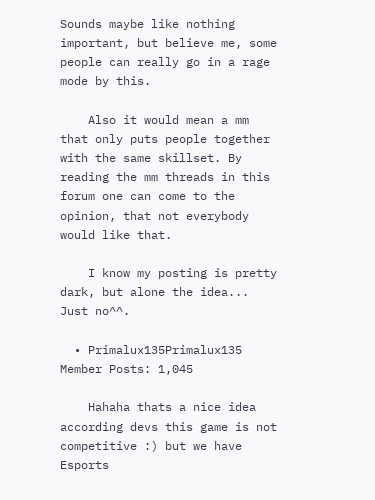Sounds maybe like nothing important, but believe me, some people can really go in a rage mode by this.

    Also it would mean a mm that only puts people together with the same skillset. By reading the mm threads in this forum one can come to the opinion, that not everybody would like that.

    I know my posting is pretty dark, but alone the idea... Just no^^.

  • Primalux135Primalux135 Member Posts: 1,045

    Hahaha thats a nice idea according devs this game is not competitive :) but we have Esports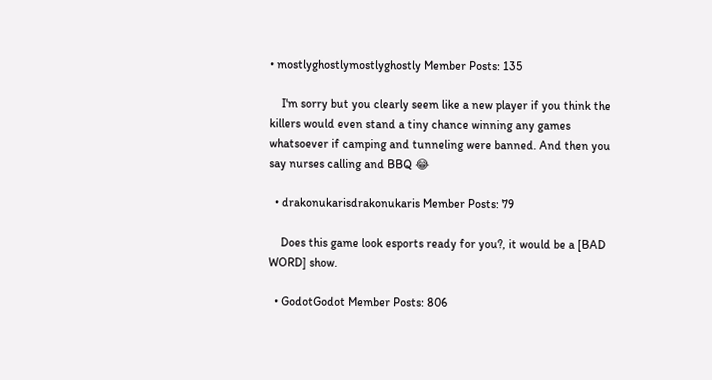• mostlyghostlymostlyghostly Member Posts: 135

    I'm sorry but you clearly seem like a new player if you think the killers would even stand a tiny chance winning any games whatsoever if camping and tunneling were banned. And then you say nurses calling and BBQ 😂

  • drakonukarisdrakonukaris Member Posts: 79

    Does this game look esports ready for you?, it would be a [BAD WORD] show.

  • GodotGodot Member Posts: 806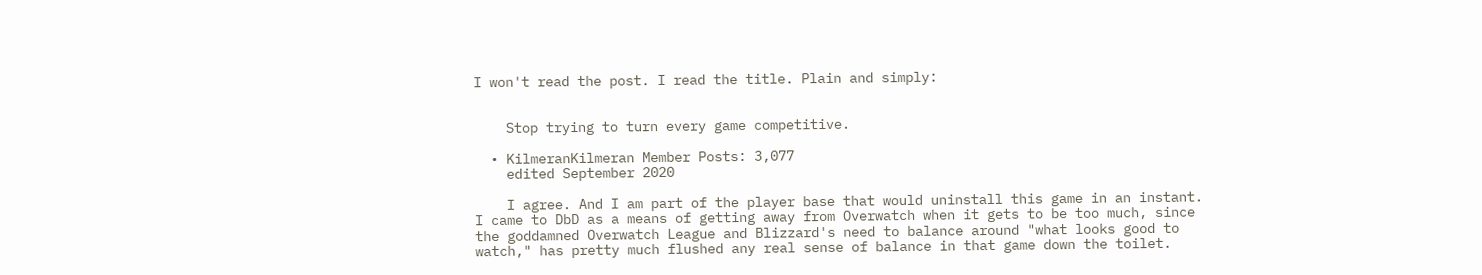I won't read the post. I read the title. Plain and simply:


    Stop trying to turn every game competitive.

  • KilmeranKilmeran Member Posts: 3,077
    edited September 2020

    I agree. And I am part of the player base that would uninstall this game in an instant. I came to DbD as a means of getting away from Overwatch when it gets to be too much, since the goddamned Overwatch League and Blizzard's need to balance around "what looks good to watch," has pretty much flushed any real sense of balance in that game down the toilet.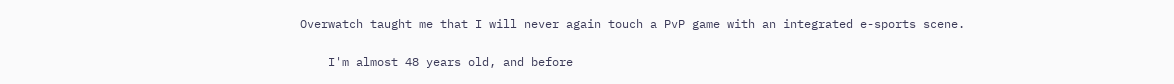Overwatch taught me that I will never again touch a PvP game with an integrated e-sports scene.

    I'm almost 48 years old, and before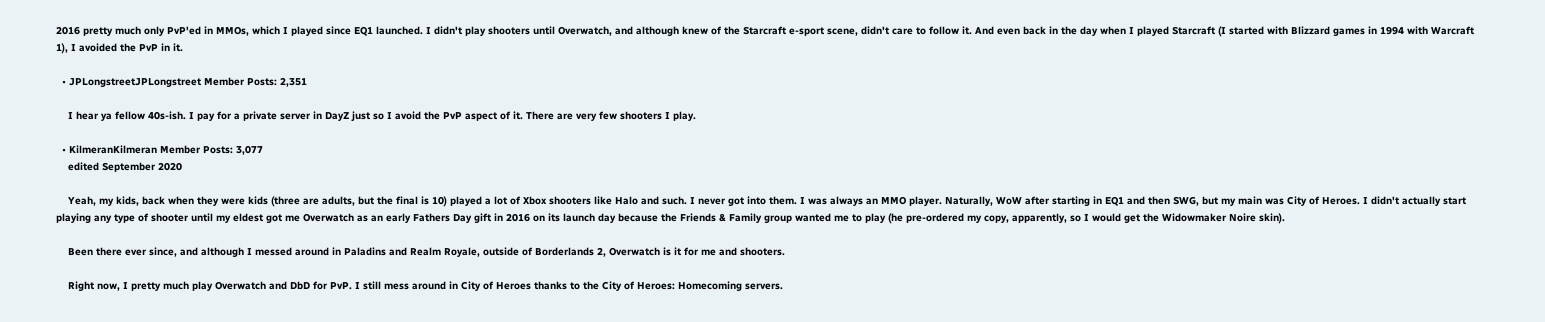2016 pretty much only PvP'ed in MMOs, which I played since EQ1 launched. I didn't play shooters until Overwatch, and although knew of the Starcraft e-sport scene, didn't care to follow it. And even back in the day when I played Starcraft (I started with Blizzard games in 1994 with Warcraft 1), I avoided the PvP in it.

  • JPLongstreetJPLongstreet Member Posts: 2,351

    I hear ya fellow 40s-ish. I pay for a private server in DayZ just so I avoid the PvP aspect of it. There are very few shooters I play.

  • KilmeranKilmeran Member Posts: 3,077
    edited September 2020

    Yeah, my kids, back when they were kids (three are adults, but the final is 10) played a lot of Xbox shooters like Halo and such. I never got into them. I was always an MMO player. Naturally, WoW after starting in EQ1 and then SWG, but my main was City of Heroes. I didn't actually start playing any type of shooter until my eldest got me Overwatch as an early Fathers Day gift in 2016 on its launch day because the Friends & Family group wanted me to play (he pre-ordered my copy, apparently, so I would get the Widowmaker Noire skin).

    Been there ever since, and although I messed around in Paladins and Realm Royale, outside of Borderlands 2, Overwatch is it for me and shooters.

    Right now, I pretty much play Overwatch and DbD for PvP. I still mess around in City of Heroes thanks to the City of Heroes: Homecoming servers.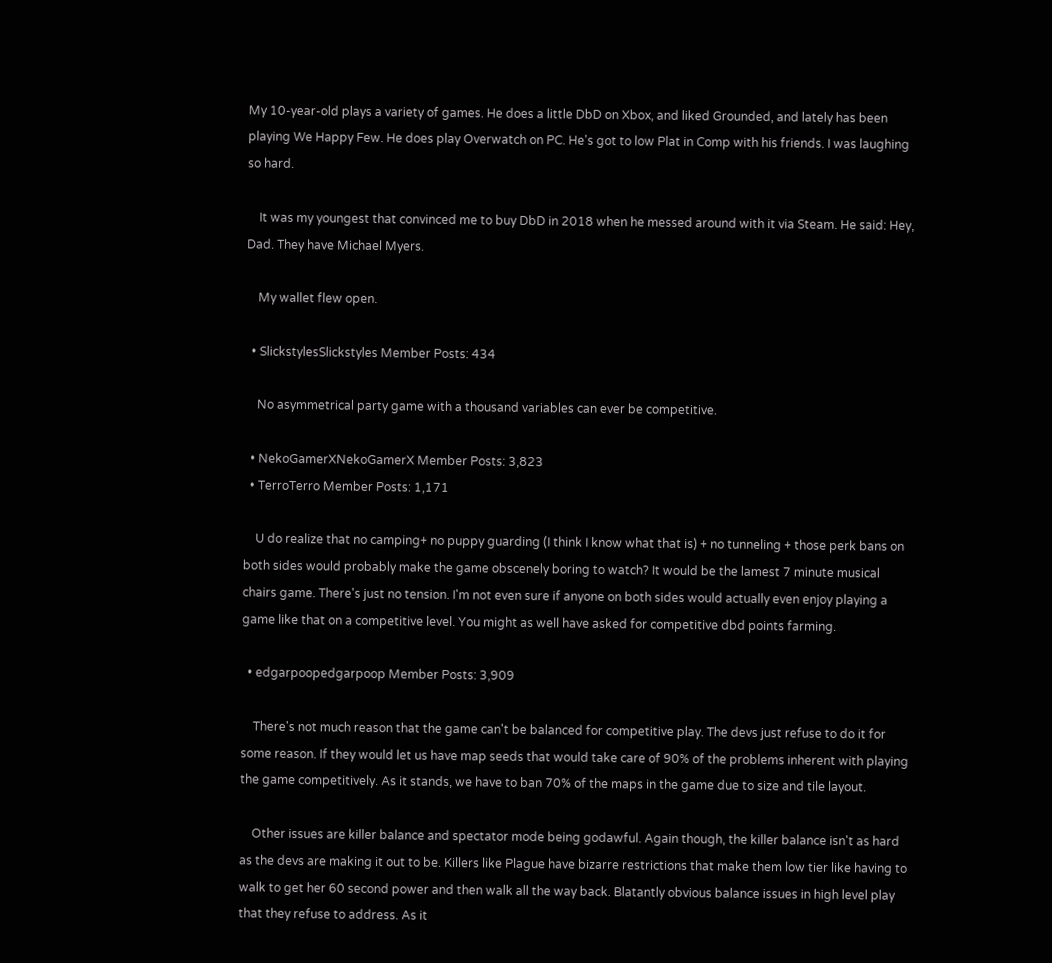My 10-year-old plays a variety of games. He does a little DbD on Xbox, and liked Grounded, and lately has been playing We Happy Few. He does play Overwatch on PC. He's got to low Plat in Comp with his friends. I was laughing so hard.

    It was my youngest that convinced me to buy DbD in 2018 when he messed around with it via Steam. He said: Hey, Dad. They have Michael Myers.

    My wallet flew open.

  • SlickstylesSlickstyles Member Posts: 434

    No asymmetrical party game with a thousand variables can ever be competitive.

  • NekoGamerXNekoGamerX Member Posts: 3,823
  • TerroTerro Member Posts: 1,171

    U do realize that no camping+ no puppy guarding (I think I know what that is) + no tunneling + those perk bans on both sides would probably make the game obscenely boring to watch? It would be the lamest 7 minute musical chairs game. There's just no tension. I'm not even sure if anyone on both sides would actually even enjoy playing a game like that on a competitive level. You might as well have asked for competitive dbd points farming.

  • edgarpoopedgarpoop Member Posts: 3,909

    There's not much reason that the game can't be balanced for competitive play. The devs just refuse to do it for some reason. If they would let us have map seeds that would take care of 90% of the problems inherent with playing the game competitively. As it stands, we have to ban 70% of the maps in the game due to size and tile layout.

    Other issues are killer balance and spectator mode being godawful. Again though, the killer balance isn't as hard as the devs are making it out to be. Killers like Plague have bizarre restrictions that make them low tier like having to walk to get her 60 second power and then walk all the way back. Blatantly obvious balance issues in high level play that they refuse to address. As it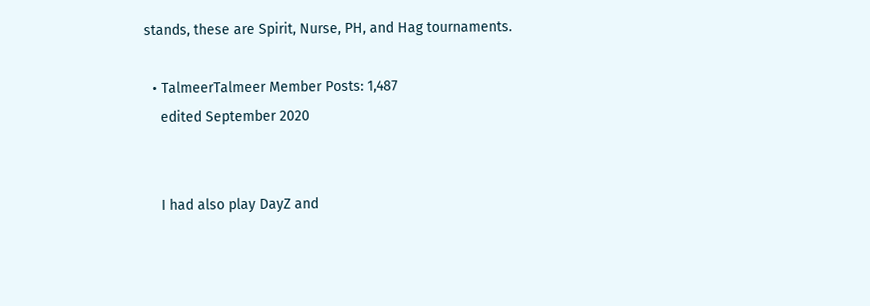stands, these are Spirit, Nurse, PH, and Hag tournaments.

  • TalmeerTalmeer Member Posts: 1,487
    edited September 2020


    I had also play DayZ and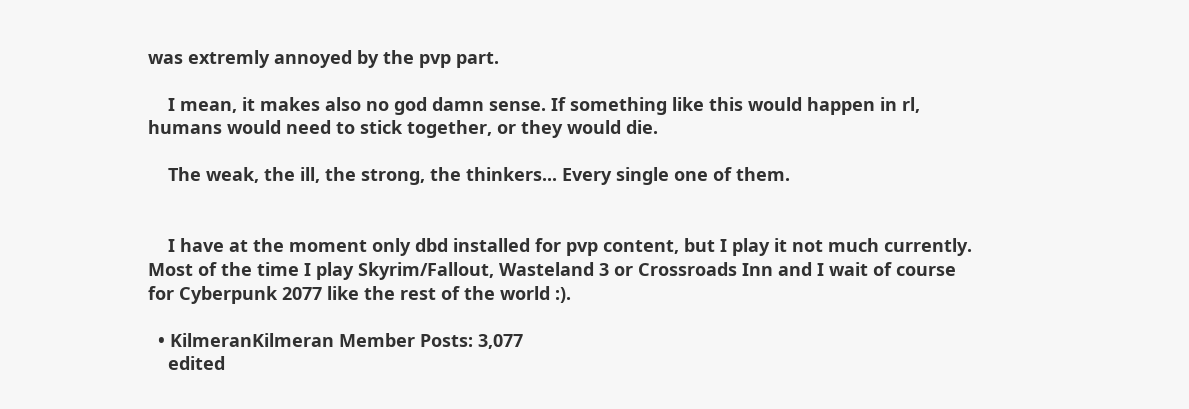was extremly annoyed by the pvp part.

    I mean, it makes also no god damn sense. If something like this would happen in rl, humans would need to stick together, or they would die.

    The weak, the ill, the strong, the thinkers... Every single one of them.


    I have at the moment only dbd installed for pvp content, but I play it not much currently. Most of the time I play Skyrim/Fallout, Wasteland 3 or Crossroads Inn and I wait of course for Cyberpunk 2077 like the rest of the world :).

  • KilmeranKilmeran Member Posts: 3,077
    edited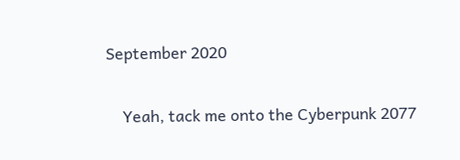September 2020

    Yeah, tack me onto the Cyberpunk 2077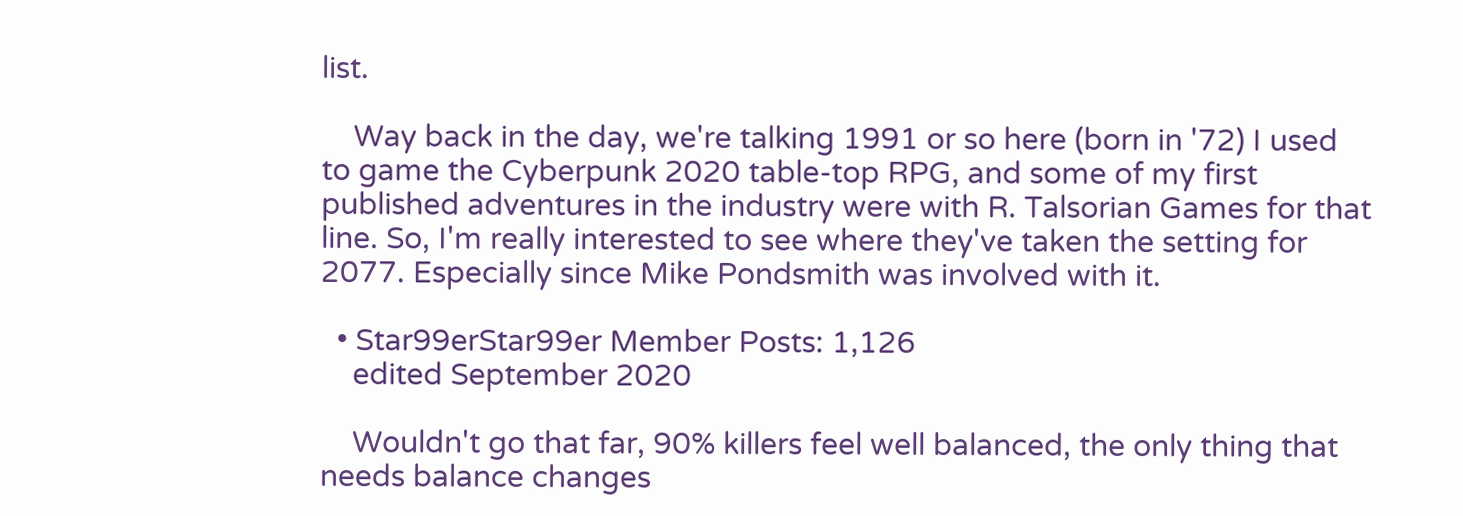list.

    Way back in the day, we're talking 1991 or so here (born in '72) I used to game the Cyberpunk 2020 table-top RPG, and some of my first published adventures in the industry were with R. Talsorian Games for that line. So, I'm really interested to see where they've taken the setting for 2077. Especially since Mike Pondsmith was involved with it.

  • Star99erStar99er Member Posts: 1,126
    edited September 2020

    Wouldn't go that far, 90% killers feel well balanced, the only thing that needs balance changes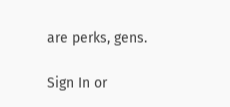are perks, gens.

Sign In or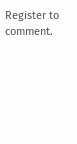Register to comment.